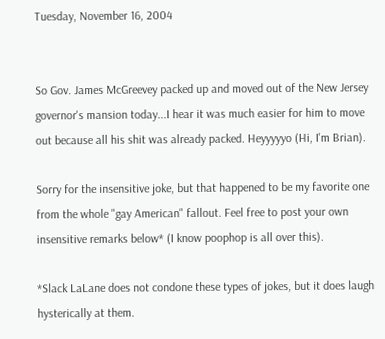Tuesday, November 16, 2004


So Gov. James McGreevey packed up and moved out of the New Jersey governor's mansion today...I hear it was much easier for him to move out because all his shit was already packed. Heyyyyyo (Hi, I'm Brian).

Sorry for the insensitive joke, but that happened to be my favorite one from the whole "gay American" fallout. Feel free to post your own insensitive remarks below* (I know poophop is all over this).

*Slack LaLane does not condone these types of jokes, but it does laugh hysterically at them.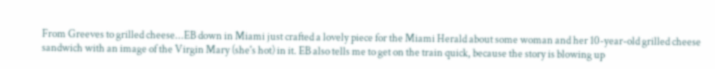From Greeves to grilled cheese...EB down in Miami just crafted a lovely piece for the Miami Herald about some woman and her 10-year-old grilled cheese sandwich with an image of the Virgin Mary (she's hot) in it. EB also tells me to get on the train quick, because the story is blowing up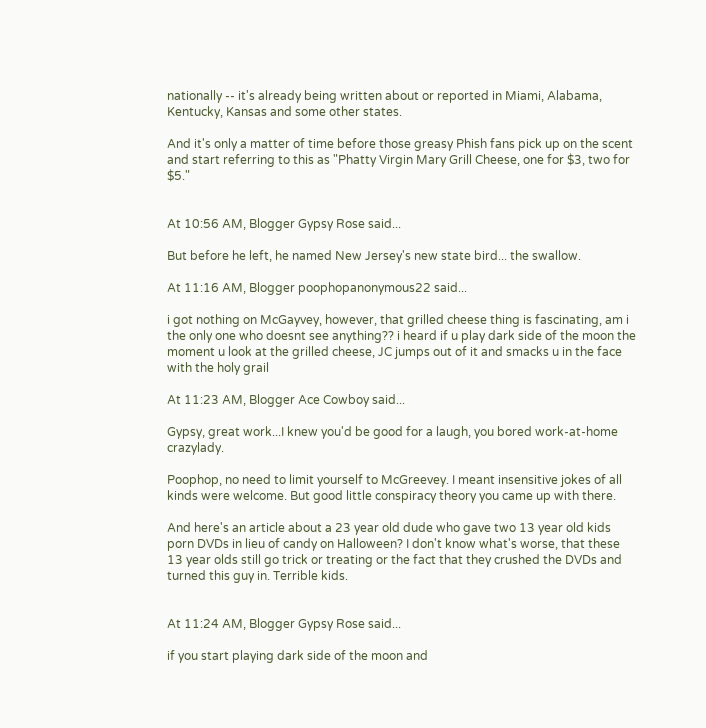nationally -- it's already being written about or reported in Miami, Alabama, Kentucky, Kansas and some other states.

And it's only a matter of time before those greasy Phish fans pick up on the scent and start referring to this as "Phatty Virgin Mary Grill Cheese, one for $3, two for $5."


At 10:56 AM, Blogger Gypsy Rose said...

But before he left, he named New Jersey's new state bird... the swallow.

At 11:16 AM, Blogger poophopanonymous22 said...

i got nothing on McGayvey, however, that grilled cheese thing is fascinating, am i the only one who doesnt see anything?? i heard if u play dark side of the moon the moment u look at the grilled cheese, JC jumps out of it and smacks u in the face with the holy grail

At 11:23 AM, Blogger Ace Cowboy said...

Gypsy, great work...I knew you'd be good for a laugh, you bored work-at-home crazylady.

Poophop, no need to limit yourself to McGreevey. I meant insensitive jokes of all kinds were welcome. But good little conspiracy theory you came up with there.

And here's an article about a 23 year old dude who gave two 13 year old kids porn DVDs in lieu of candy on Halloween? I don't know what's worse, that these 13 year olds still go trick or treating or the fact that they crushed the DVDs and turned this guy in. Terrible kids.


At 11:24 AM, Blogger Gypsy Rose said...

if you start playing dark side of the moon and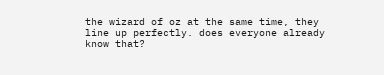the wizard of oz at the same time, they line up perfectly. does everyone already know that?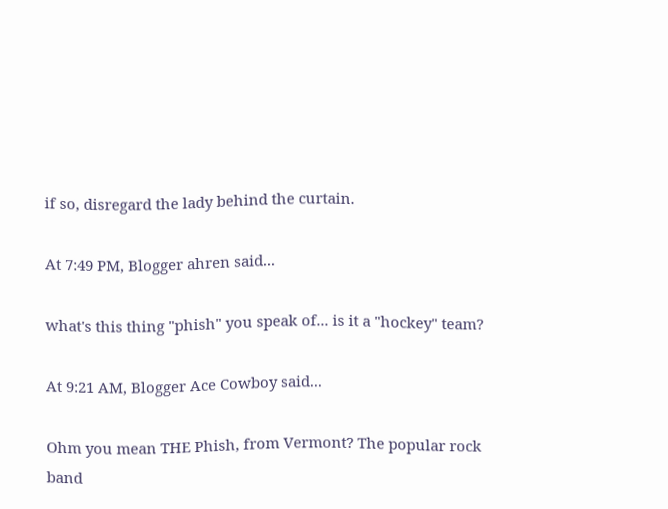if so, disregard the lady behind the curtain.

At 7:49 PM, Blogger ahren said...

what's this thing "phish" you speak of... is it a "hockey" team?

At 9:21 AM, Blogger Ace Cowboy said...

Ohm you mean THE Phish, from Vermont? The popular rock band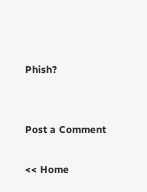Phish?


Post a Comment

<< Home